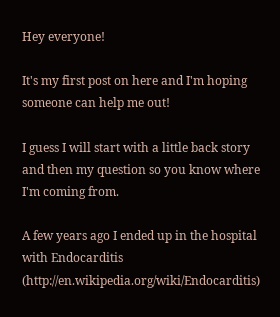Hey everyone!

It's my first post on here and I'm hoping someone can help me out!

I guess I will start with a little back story and then my question so you know where I'm coming from.

A few years ago I ended up in the hospital with Endocarditis (http://en.wikipedia.org/wiki/Endocarditis)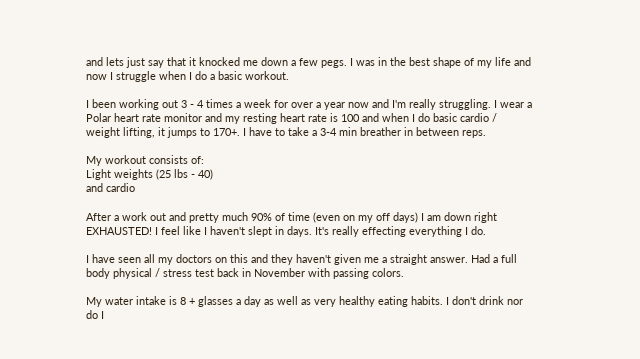and lets just say that it knocked me down a few pegs. I was in the best shape of my life and now I struggle when I do a basic workout.

I been working out 3 - 4 times a week for over a year now and I'm really struggling. I wear a Polar heart rate monitor and my resting heart rate is 100 and when I do basic cardio / weight lifting, it jumps to 170+. I have to take a 3-4 min breather in between reps.

My workout consists of:
Light weights (25 lbs - 40)
and cardio

After a work out and pretty much 90% of time (even on my off days) I am down right EXHAUSTED! I feel like I haven't slept in days. It's really effecting everything I do.

I have seen all my doctors on this and they haven't given me a straight answer. Had a full body physical / stress test back in November with passing colors.

My water intake is 8 + glasses a day as well as very healthy eating habits. I don't drink nor do I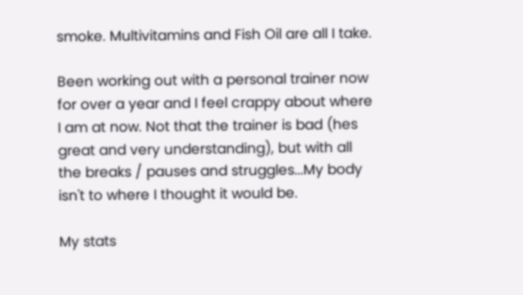smoke. Multivitamins and Fish Oil are all I take.

Been working out with a personal trainer now for over a year and I feel crappy about where I am at now. Not that the trainer is bad (hes great and very understanding), but with all the breaks / pauses and struggles...My body isn't to where I thought it would be.

My stats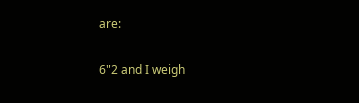are:

6"2 and I weigh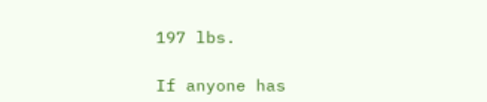197 lbs.

If anyone has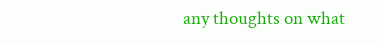any thoughts on what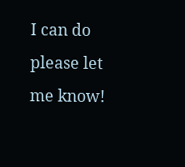I can do please let me know!